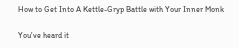How to Get Into A Kettle-Gryp Battle with Your Inner Monk

You've heard it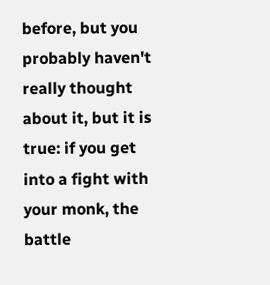before, but you probably haven't really thought about it, but it is true: if you get into a fight with your monk, the battle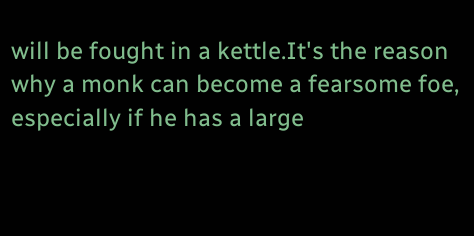will be fought in a kettle.It's the reason why a monk can become a fearsome foe, especially if he has a large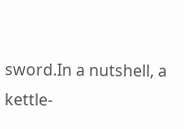sword.In a nutshell, a kettle-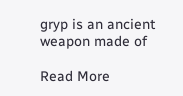gryp is an ancient weapon made of

Read More